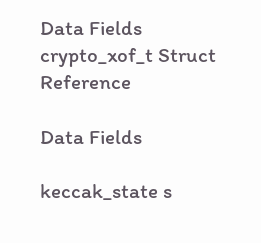Data Fields
crypto_xof_t Struct Reference

Data Fields

keccak_state s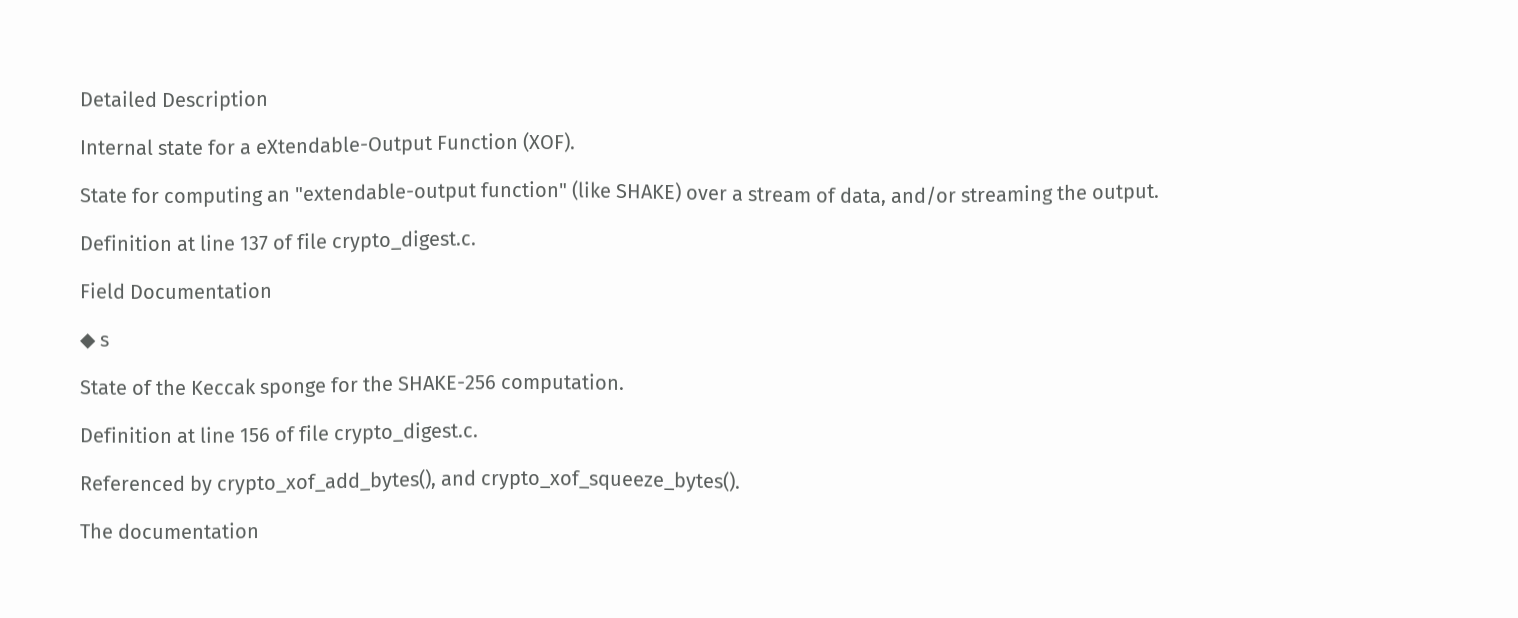Detailed Description

Internal state for a eXtendable-Output Function (XOF).

State for computing an "extendable-output function" (like SHAKE) over a stream of data, and/or streaming the output.

Definition at line 137 of file crypto_digest.c.

Field Documentation

◆ s

State of the Keccak sponge for the SHAKE-256 computation.

Definition at line 156 of file crypto_digest.c.

Referenced by crypto_xof_add_bytes(), and crypto_xof_squeeze_bytes().

The documentation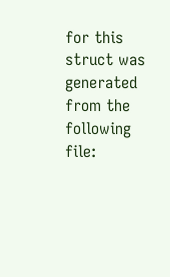for this struct was generated from the following file: